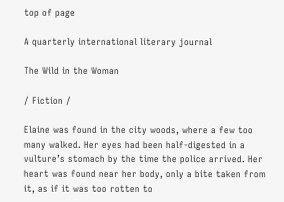top of page

A quarterly international literary journal

The Wild in the Woman

/ Fiction /

Elaine was found in the city woods, where a few too many walked. Her eyes had been half-digested in a vulture’s stomach by the time the police arrived. Her heart was found near her body, only a bite taken from it, as if it was too rotten to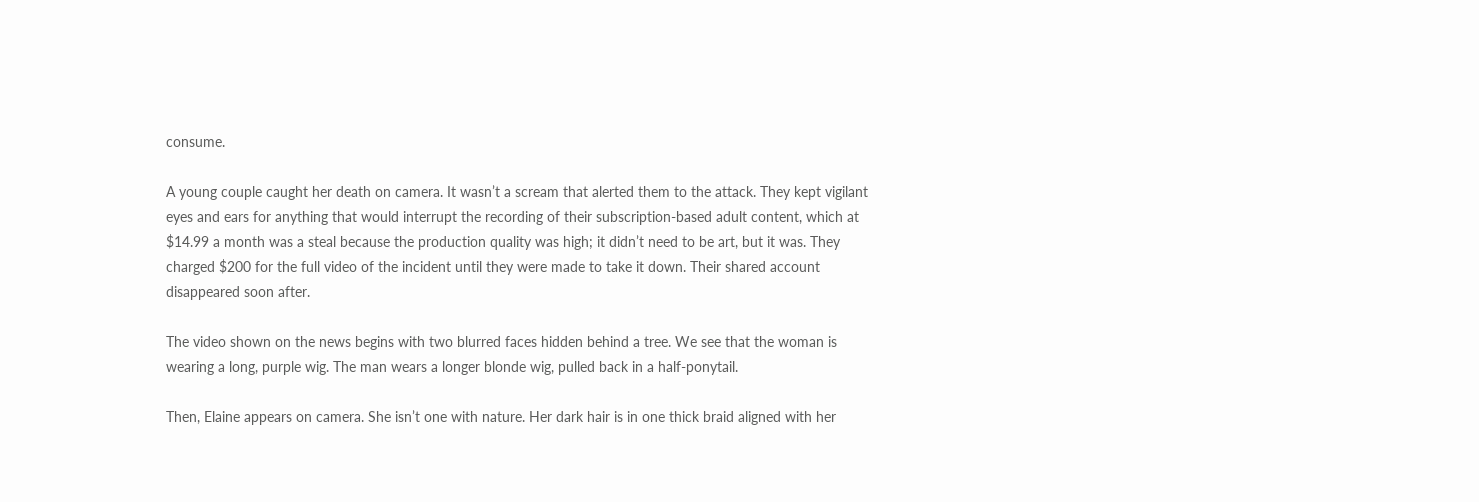consume.

A young couple caught her death on camera. It wasn’t a scream that alerted them to the attack. They kept vigilant eyes and ears for anything that would interrupt the recording of their subscription-based adult content, which at $14.99 a month was a steal because the production quality was high; it didn’t need to be art, but it was. They charged $200 for the full video of the incident until they were made to take it down. Their shared account disappeared soon after.

The video shown on the news begins with two blurred faces hidden behind a tree. We see that the woman is wearing a long, purple wig. The man wears a longer blonde wig, pulled back in a half-ponytail.

Then, Elaine appears on camera. She isn’t one with nature. Her dark hair is in one thick braid aligned with her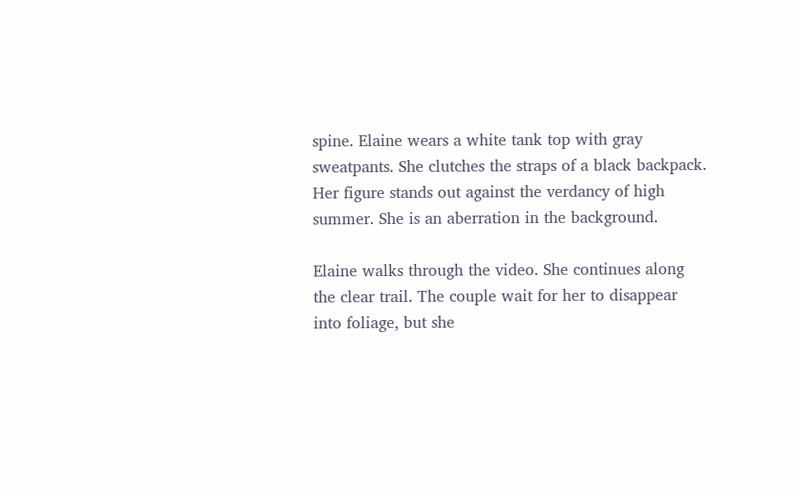spine. Elaine wears a white tank top with gray sweatpants. She clutches the straps of a black backpack. Her figure stands out against the verdancy of high summer. She is an aberration in the background.

Elaine walks through the video. She continues along the clear trail. The couple wait for her to disappear into foliage, but she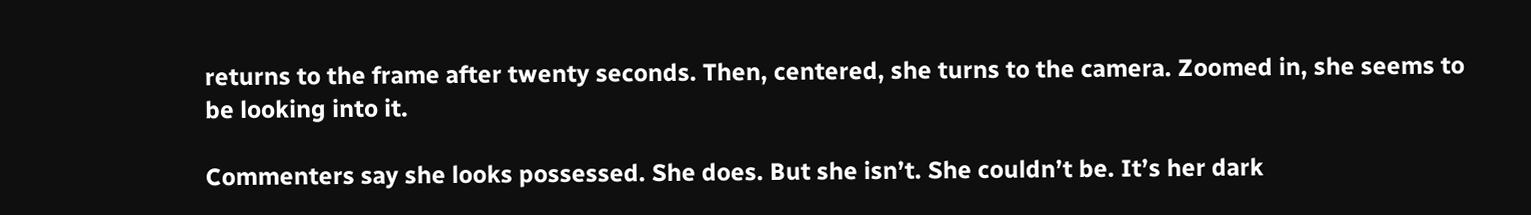returns to the frame after twenty seconds. Then, centered, she turns to the camera. Zoomed in, she seems to be looking into it.

Commenters say she looks possessed. She does. But she isn’t. She couldn’t be. It’s her dark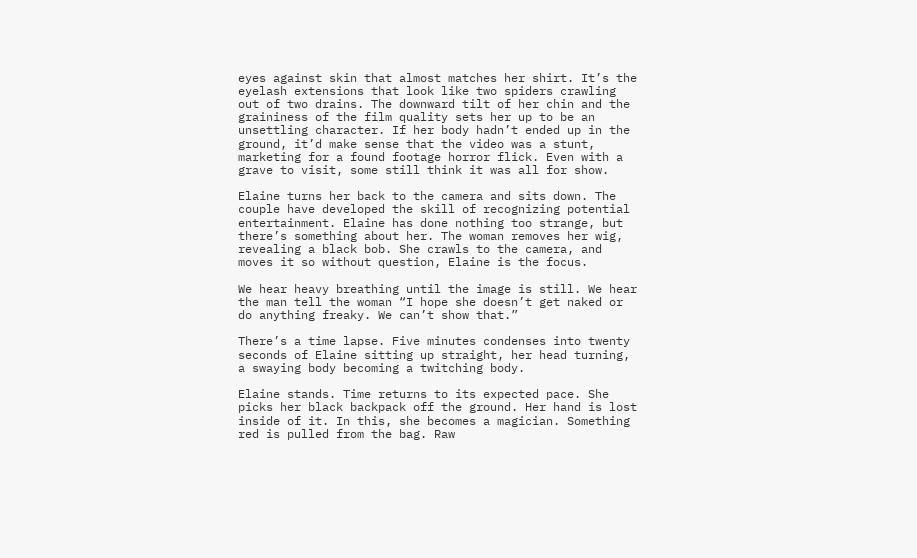eyes against skin that almost matches her shirt. It’s the eyelash extensions that look like two spiders crawling out of two drains. The downward tilt of her chin and the graininess of the film quality sets her up to be an unsettling character. If her body hadn’t ended up in the ground, it’d make sense that the video was a stunt, marketing for a found footage horror flick. Even with a grave to visit, some still think it was all for show.

Elaine turns her back to the camera and sits down. The couple have developed the skill of recognizing potential entertainment. Elaine has done nothing too strange, but there’s something about her. The woman removes her wig, revealing a black bob. She crawls to the camera, and moves it so without question, Elaine is the focus.

We hear heavy breathing until the image is still. We hear the man tell the woman “I hope she doesn’t get naked or do anything freaky. We can’t show that.”

There’s a time lapse. Five minutes condenses into twenty seconds of Elaine sitting up straight, her head turning, a swaying body becoming a twitching body.

Elaine stands. Time returns to its expected pace. She picks her black backpack off the ground. Her hand is lost inside of it. In this, she becomes a magician. Something red is pulled from the bag. Raw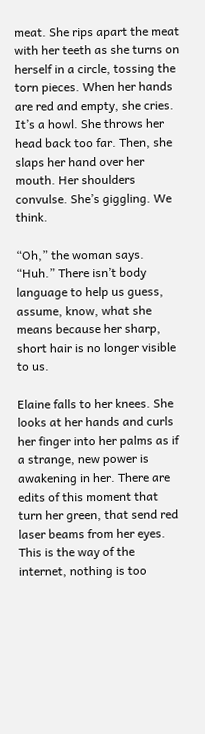meat. She rips apart the meat with her teeth as she turns on herself in a circle, tossing the torn pieces. When her hands are red and empty, she cries. It’s a howl. She throws her head back too far. Then, she slaps her hand over her mouth. Her shoulders convulse. She’s giggling. We think.

“Oh,” the woman says. “Huh.” There isn’t body language to help us guess, assume, know, what she means because her sharp, short hair is no longer visible to us.

Elaine falls to her knees. She looks at her hands and curls her finger into her palms as if a strange, new power is awakening in her. There are edits of this moment that turn her green, that send red laser beams from her eyes. This is the way of the internet, nothing is too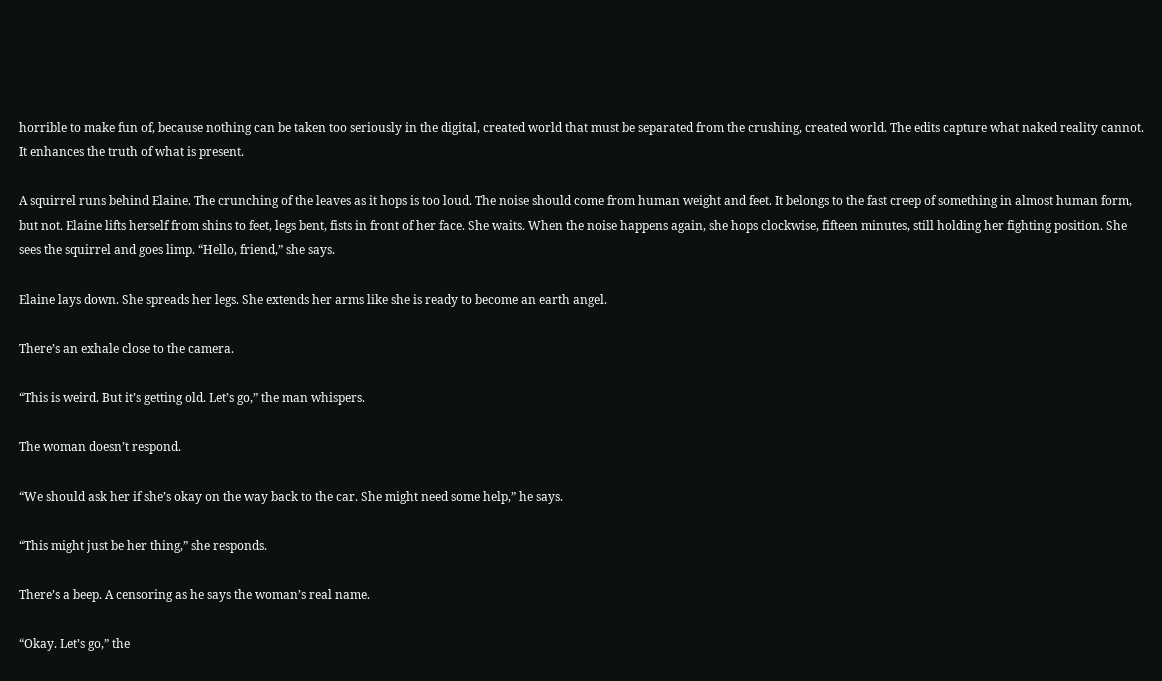horrible to make fun of, because nothing can be taken too seriously in the digital, created world that must be separated from the crushing, created world. The edits capture what naked reality cannot. It enhances the truth of what is present.

A squirrel runs behind Elaine. The crunching of the leaves as it hops is too loud. The noise should come from human weight and feet. It belongs to the fast creep of something in almost human form, but not. Elaine lifts herself from shins to feet, legs bent, fists in front of her face. She waits. When the noise happens again, she hops clockwise, fifteen minutes, still holding her fighting position. She sees the squirrel and goes limp. “Hello, friend,” she says.

Elaine lays down. She spreads her legs. She extends her arms like she is ready to become an earth angel.

There’s an exhale close to the camera.

“This is weird. But it’s getting old. Let’s go,” the man whispers.

The woman doesn’t respond.

“We should ask her if she’s okay on the way back to the car. She might need some help,” he says.

“This might just be her thing,” she responds.

There’s a beep. A censoring as he says the woman’s real name.

“Okay. Let’s go,” the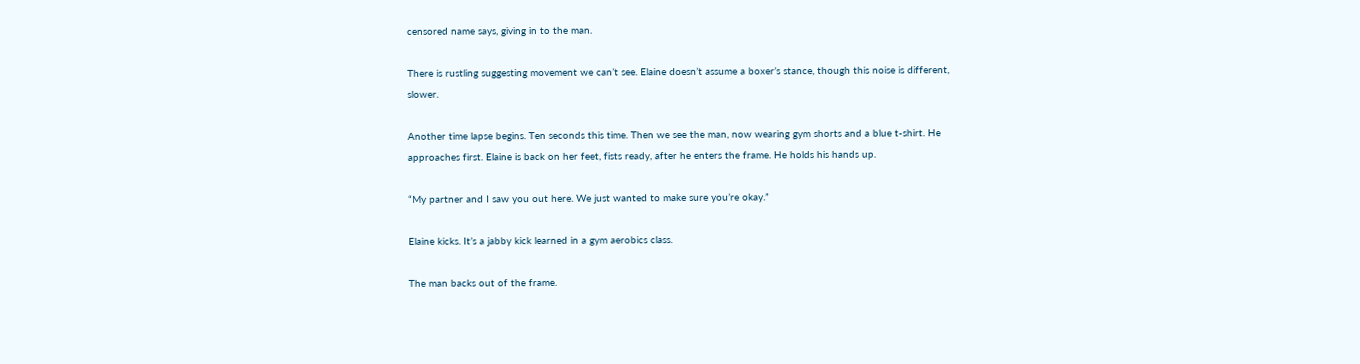censored name says, giving in to the man.

There is rustling suggesting movement we can’t see. Elaine doesn’t assume a boxer’s stance, though this noise is different, slower.

Another time lapse begins. Ten seconds this time. Then we see the man, now wearing gym shorts and a blue t-shirt. He approaches first. Elaine is back on her feet, fists ready, after he enters the frame. He holds his hands up.

“My partner and I saw you out here. We just wanted to make sure you’re okay.”

Elaine kicks. It’s a jabby kick learned in a gym aerobics class.

The man backs out of the frame.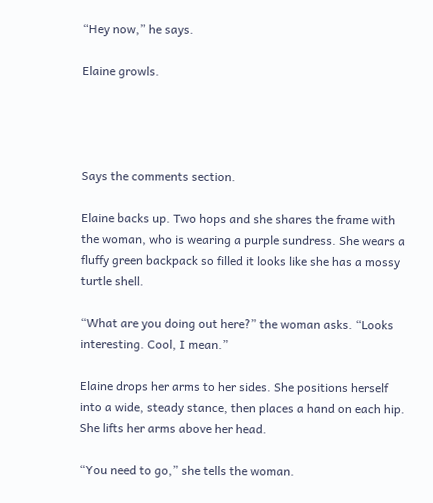“Hey now,” he says.

Elaine growls.




Says the comments section.

Elaine backs up. Two hops and she shares the frame with the woman, who is wearing a purple sundress. She wears a fluffy green backpack so filled it looks like she has a mossy turtle shell.

“What are you doing out here?” the woman asks. “Looks interesting. Cool, I mean.”

Elaine drops her arms to her sides. She positions herself into a wide, steady stance, then places a hand on each hip. She lifts her arms above her head.

“You need to go,” she tells the woman.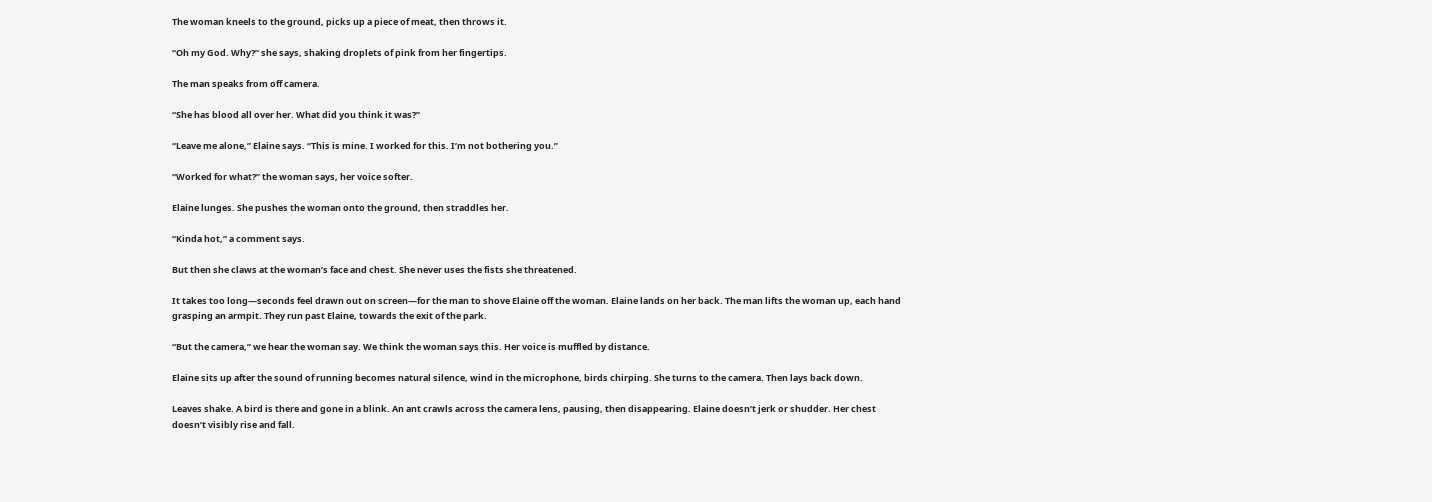The woman kneels to the ground, picks up a piece of meat, then throws it.

“Oh my God. Why?” she says, shaking droplets of pink from her fingertips.

The man speaks from off camera.

“She has blood all over her. What did you think it was?”

“Leave me alone,” Elaine says. “This is mine. I worked for this. I’m not bothering you.”

“Worked for what?” the woman says, her voice softer.

Elaine lunges. She pushes the woman onto the ground, then straddles her.

“Kinda hot,” a comment says.

But then she claws at the woman’s face and chest. She never uses the fists she threatened.

It takes too long—seconds feel drawn out on screen—for the man to shove Elaine off the woman. Elaine lands on her back. The man lifts the woman up, each hand grasping an armpit. They run past Elaine, towards the exit of the park.

“But the camera,” we hear the woman say. We think the woman says this. Her voice is muffled by distance.

Elaine sits up after the sound of running becomes natural silence, wind in the microphone, birds chirping. She turns to the camera. Then lays back down.

Leaves shake. A bird is there and gone in a blink. An ant crawls across the camera lens, pausing, then disappearing. Elaine doesn’t jerk or shudder. Her chest doesn’t visibly rise and fall.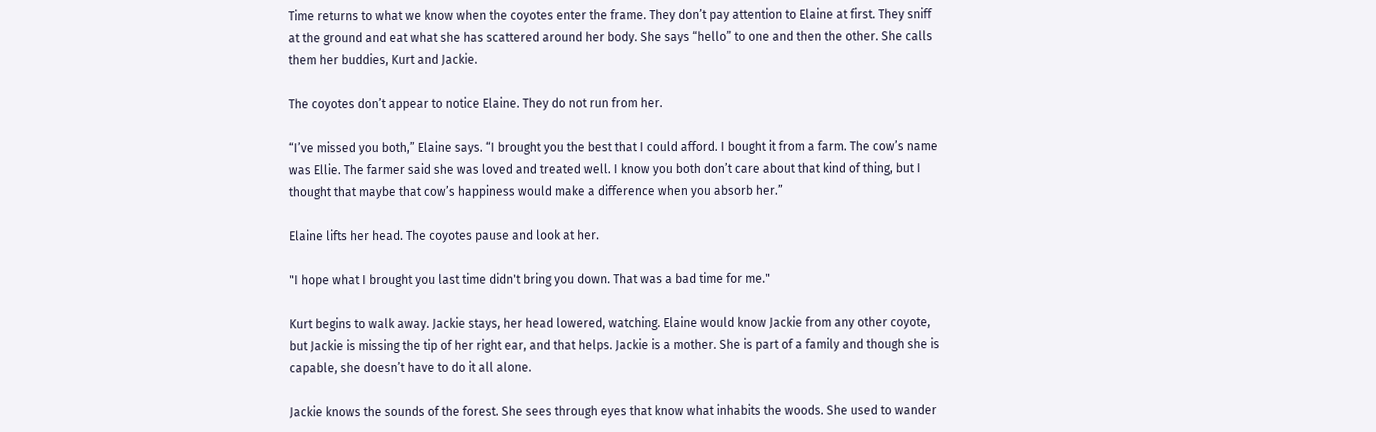Time returns to what we know when the coyotes enter the frame. They don’t pay attention to Elaine at first. They sniff at the ground and eat what she has scattered around her body. She says “hello” to one and then the other. She calls them her buddies, Kurt and Jackie.

The coyotes don’t appear to notice Elaine. They do not run from her.

“I’ve missed you both,” Elaine says. “I brought you the best that I could afford. I bought it from a farm. The cow’s name was Ellie. The farmer said she was loved and treated well. I know you both don’t care about that kind of thing, but I thought that maybe that cow’s happiness would make a difference when you absorb her.”

Elaine lifts her head. The coyotes pause and look at her.

"I hope what I brought you last time didn't bring you down. That was a bad time for me."

Kurt begins to walk away. Jackie stays, her head lowered, watching. Elaine would know Jackie from any other coyote, but Jackie is missing the tip of her right ear, and that helps. Jackie is a mother. She is part of a family and though she is capable, she doesn’t have to do it all alone.

Jackie knows the sounds of the forest. She sees through eyes that know what inhabits the woods. She used to wander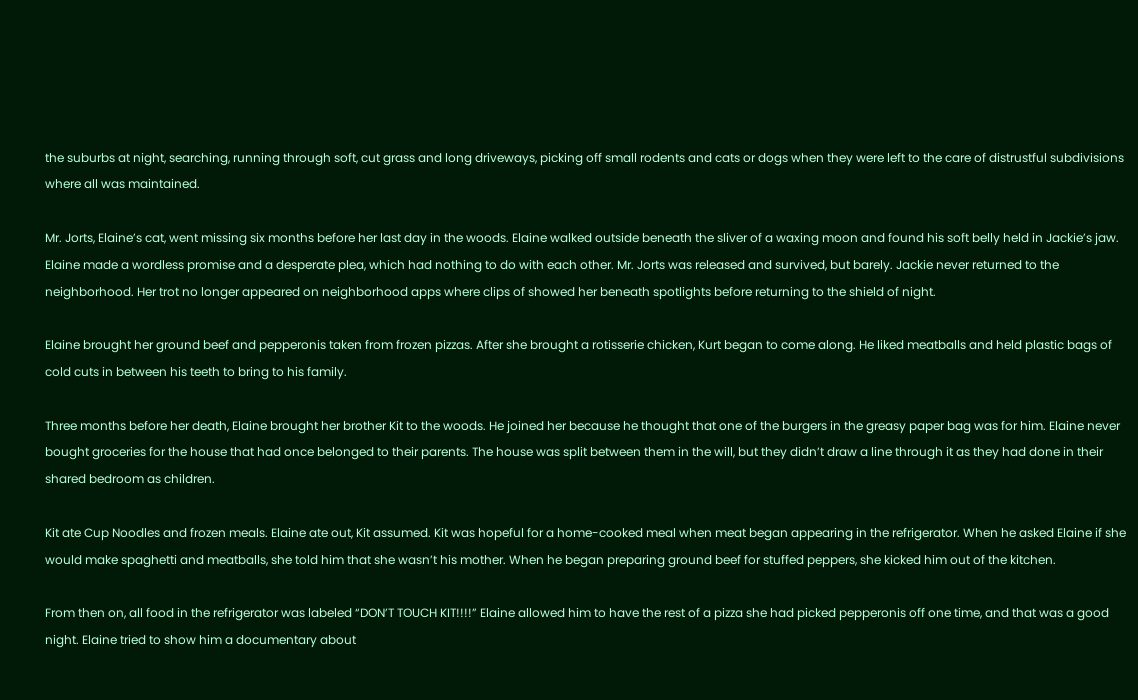the suburbs at night, searching, running through soft, cut grass and long driveways, picking off small rodents and cats or dogs when they were left to the care of distrustful subdivisions where all was maintained.

Mr. Jorts, Elaine’s cat, went missing six months before her last day in the woods. Elaine walked outside beneath the sliver of a waxing moon and found his soft belly held in Jackie’s jaw. Elaine made a wordless promise and a desperate plea, which had nothing to do with each other. Mr. Jorts was released and survived, but barely. Jackie never returned to the neighborhood. Her trot no longer appeared on neighborhood apps where clips of showed her beneath spotlights before returning to the shield of night.

Elaine brought her ground beef and pepperonis taken from frozen pizzas. After she brought a rotisserie chicken, Kurt began to come along. He liked meatballs and held plastic bags of cold cuts in between his teeth to bring to his family.

Three months before her death, Elaine brought her brother Kit to the woods. He joined her because he thought that one of the burgers in the greasy paper bag was for him. Elaine never bought groceries for the house that had once belonged to their parents. The house was split between them in the will, but they didn’t draw a line through it as they had done in their shared bedroom as children.

Kit ate Cup Noodles and frozen meals. Elaine ate out, Kit assumed. Kit was hopeful for a home-cooked meal when meat began appearing in the refrigerator. When he asked Elaine if she would make spaghetti and meatballs, she told him that she wasn’t his mother. When he began preparing ground beef for stuffed peppers, she kicked him out of the kitchen.

From then on, all food in the refrigerator was labeled “DON’T TOUCH KIT!!!!” Elaine allowed him to have the rest of a pizza she had picked pepperonis off one time, and that was a good night. Elaine tried to show him a documentary about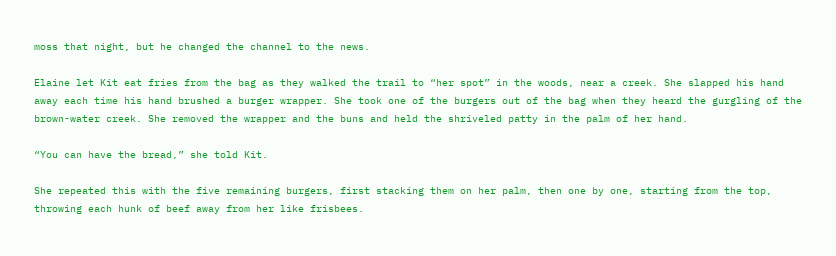moss that night, but he changed the channel to the news.

Elaine let Kit eat fries from the bag as they walked the trail to “her spot” in the woods, near a creek. She slapped his hand away each time his hand brushed a burger wrapper. She took one of the burgers out of the bag when they heard the gurgling of the brown-water creek. She removed the wrapper and the buns and held the shriveled patty in the palm of her hand.

“You can have the bread,” she told Kit.

She repeated this with the five remaining burgers, first stacking them on her palm, then one by one, starting from the top, throwing each hunk of beef away from her like frisbees.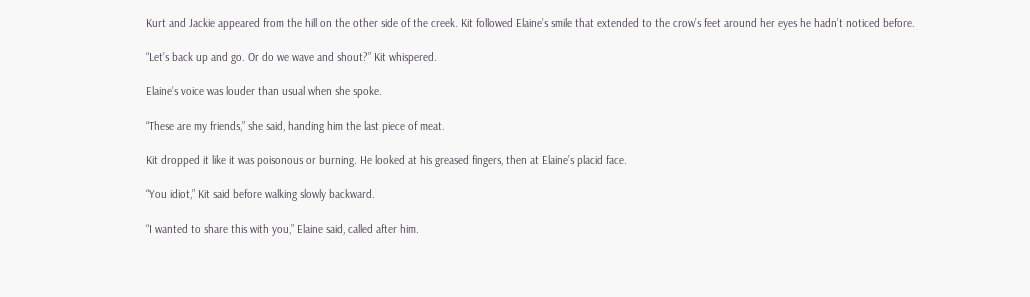Kurt and Jackie appeared from the hill on the other side of the creek. Kit followed Elaine’s smile that extended to the crow’s feet around her eyes he hadn’t noticed before.

“Let’s back up and go. Or do we wave and shout?” Kit whispered.

Elaine’s voice was louder than usual when she spoke.

“These are my friends,” she said, handing him the last piece of meat.

Kit dropped it like it was poisonous or burning. He looked at his greased fingers, then at Elaine’s placid face.

“You idiot,” Kit said before walking slowly backward.

“I wanted to share this with you,” Elaine said, called after him.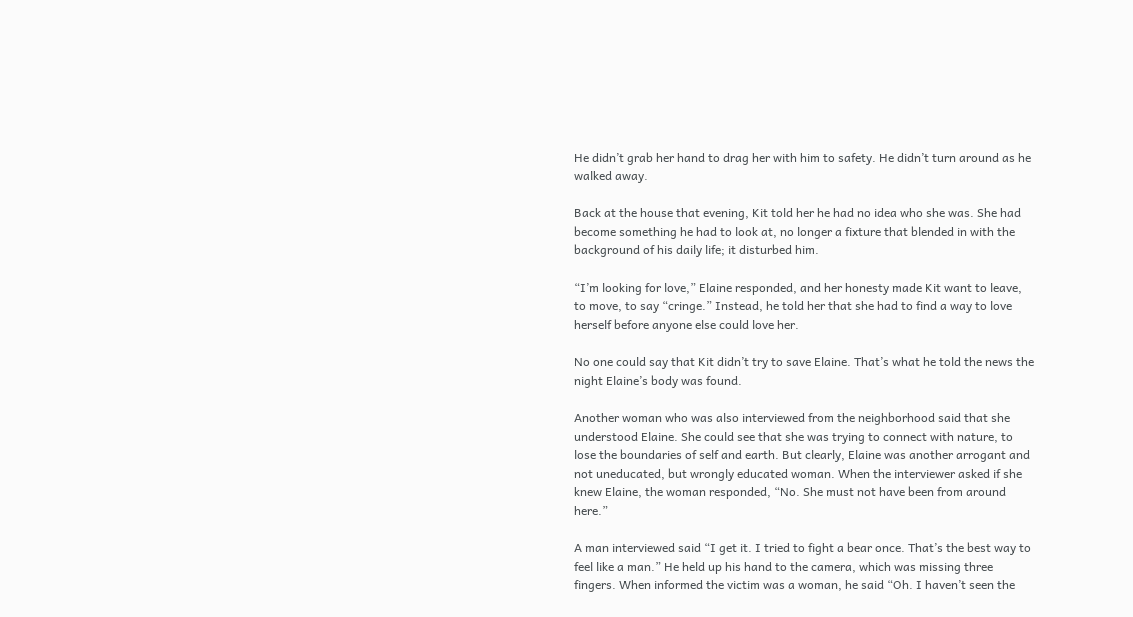He didn’t grab her hand to drag her with him to safety. He didn’t turn around as he walked away.

Back at the house that evening, Kit told her he had no idea who she was. She had become something he had to look at, no longer a fixture that blended in with the background of his daily life; it disturbed him.

“I’m looking for love,” Elaine responded, and her honesty made Kit want to leave, to move, to say “cringe.” Instead, he told her that she had to find a way to love herself before anyone else could love her.

No one could say that Kit didn’t try to save Elaine. That’s what he told the news the night Elaine’s body was found.

Another woman who was also interviewed from the neighborhood said that she understood Elaine. She could see that she was trying to connect with nature, to lose the boundaries of self and earth. But clearly, Elaine was another arrogant and not uneducated, but wrongly educated woman. When the interviewer asked if she knew Elaine, the woman responded, “No. She must not have been from around here.”

A man interviewed said “I get it. I tried to fight a bear once. That’s the best way to feel like a man.” He held up his hand to the camera, which was missing three fingers. When informed the victim was a woman, he said “Oh. I haven’t seen the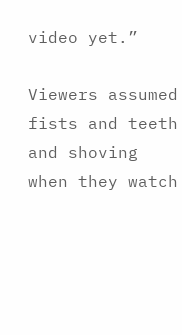video yet.”

Viewers assumed fists and teeth and shoving when they watch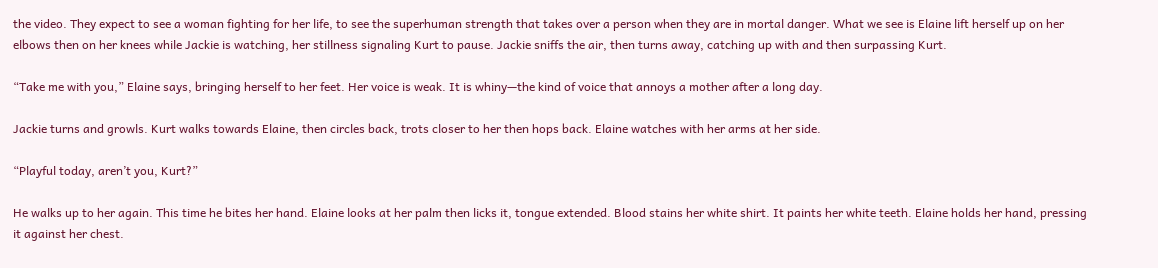the video. They expect to see a woman fighting for her life, to see the superhuman strength that takes over a person when they are in mortal danger. What we see is Elaine lift herself up on her elbows then on her knees while Jackie is watching, her stillness signaling Kurt to pause. Jackie sniffs the air, then turns away, catching up with and then surpassing Kurt.

“Take me with you,” Elaine says, bringing herself to her feet. Her voice is weak. It is whiny—the kind of voice that annoys a mother after a long day.

Jackie turns and growls. Kurt walks towards Elaine, then circles back, trots closer to her then hops back. Elaine watches with her arms at her side.

“Playful today, aren’t you, Kurt?”

He walks up to her again. This time he bites her hand. Elaine looks at her palm then licks it, tongue extended. Blood stains her white shirt. It paints her white teeth. Elaine holds her hand, pressing it against her chest.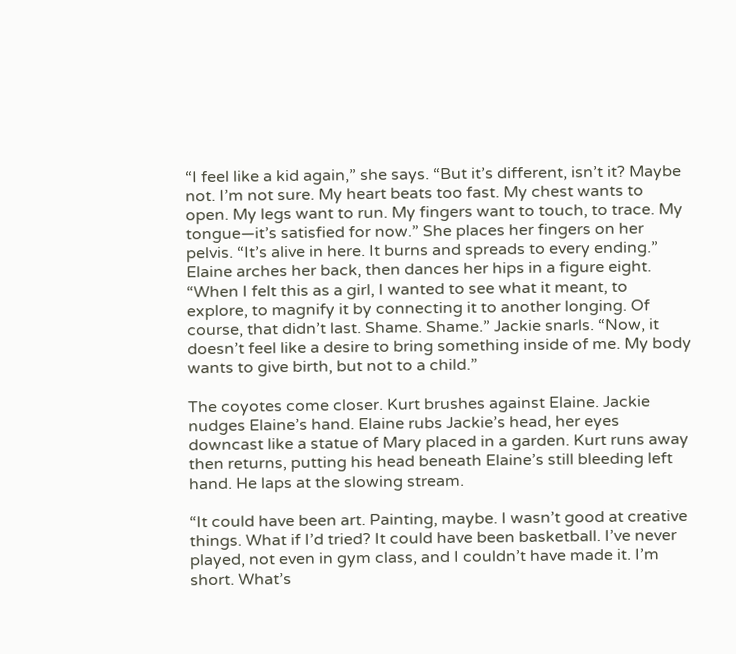“I feel like a kid again,” she says. “But it’s different, isn’t it? Maybe not. I’m not sure. My heart beats too fast. My chest wants to open. My legs want to run. My fingers want to touch, to trace. My tongue—it’s satisfied for now.” She places her fingers on her pelvis. “It’s alive in here. It burns and spreads to every ending.” Elaine arches her back, then dances her hips in a figure eight. “When I felt this as a girl, I wanted to see what it meant, to explore, to magnify it by connecting it to another longing. Of course, that didn’t last. Shame. Shame.” Jackie snarls. “Now, it doesn’t feel like a desire to bring something inside of me. My body wants to give birth, but not to a child.”

The coyotes come closer. Kurt brushes against Elaine. Jackie nudges Elaine’s hand. Elaine rubs Jackie’s head, her eyes downcast like a statue of Mary placed in a garden. Kurt runs away then returns, putting his head beneath Elaine’s still bleeding left hand. He laps at the slowing stream.

“It could have been art. Painting, maybe. I wasn’t good at creative things. What if I’d tried? It could have been basketball. I’ve never played, not even in gym class, and I couldn’t have made it. I’m short. What’s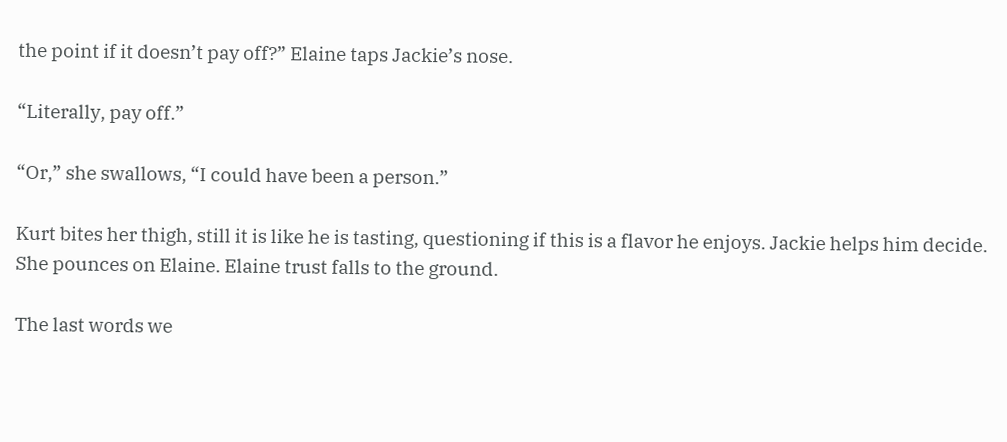the point if it doesn’t pay off?” Elaine taps Jackie’s nose.

“Literally, pay off.”

“Or,” she swallows, “I could have been a person.”

Kurt bites her thigh, still it is like he is tasting, questioning if this is a flavor he enjoys. Jackie helps him decide. She pounces on Elaine. Elaine trust falls to the ground.

The last words we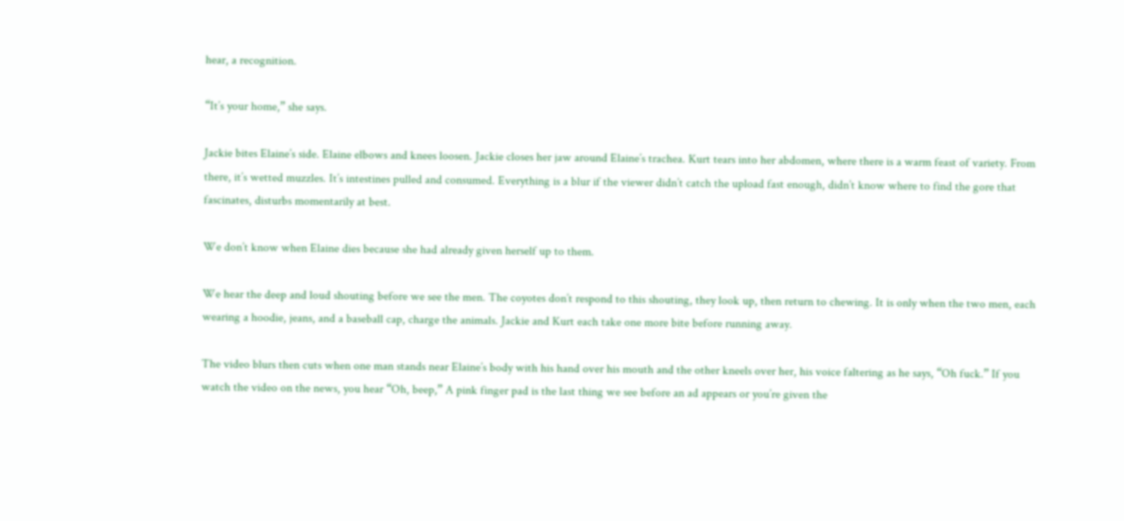hear, a recognition.

“It’s your home,” she says.

Jackie bites Elaine’s side. Elaine elbows and knees loosen. Jackie closes her jaw around Elaine’s trachea. Kurt tears into her abdomen, where there is a warm feast of variety. From there, it’s wetted muzzles. It’s intestines pulled and consumed. Everything is a blur if the viewer didn’t catch the upload fast enough, didn’t know where to find the gore that fascinates, disturbs momentarily at best.

We don’t know when Elaine dies because she had already given herself up to them.

We hear the deep and loud shouting before we see the men. The coyotes don’t respond to this shouting, they look up, then return to chewing. It is only when the two men, each wearing a hoodie, jeans, and a baseball cap, charge the animals. Jackie and Kurt each take one more bite before running away.

The video blurs then cuts when one man stands near Elaine’s body with his hand over his mouth and the other kneels over her, his voice faltering as he says, “Oh fuck.” If you watch the video on the news, you hear “Oh, beep,” A pink finger pad is the last thing we see before an ad appears or you’re given the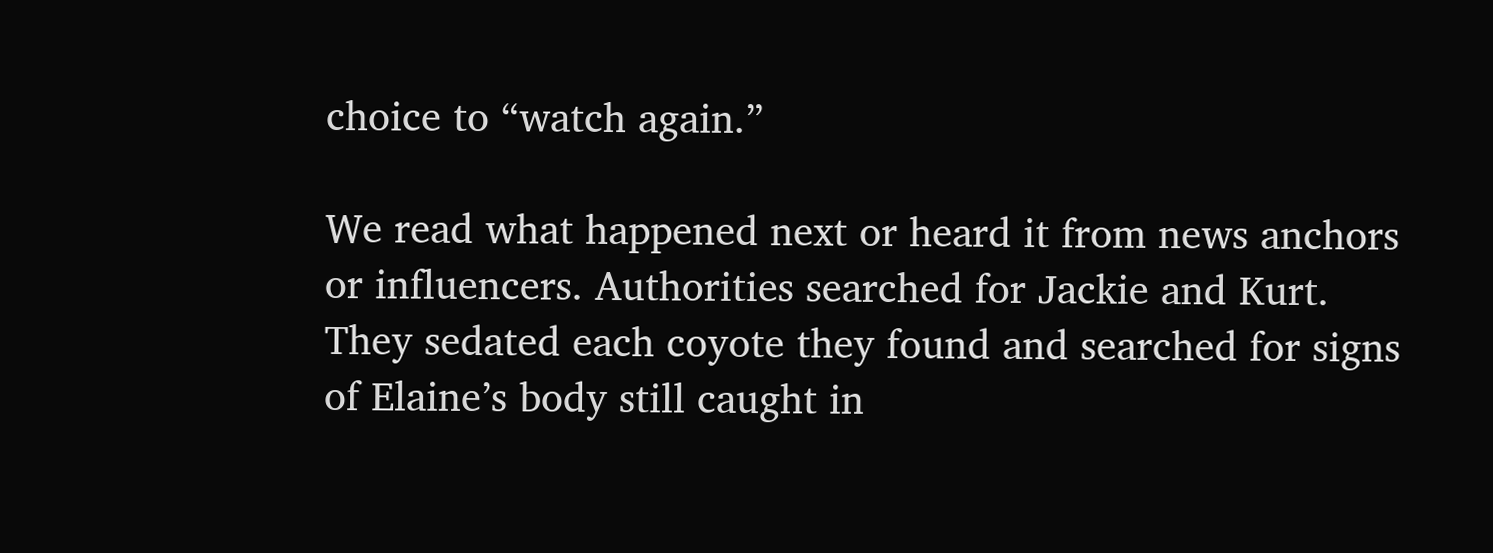choice to “watch again.”

We read what happened next or heard it from news anchors or influencers. Authorities searched for Jackie and Kurt. They sedated each coyote they found and searched for signs of Elaine’s body still caught in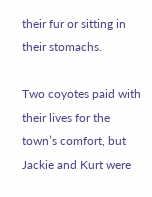their fur or sitting in their stomachs.

Two coyotes paid with their lives for the town’s comfort, but Jackie and Kurt were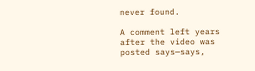never found.

A comment left years after the video was posted says—says,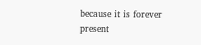because it is forever present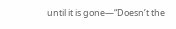until it is gone—“Doesn’t the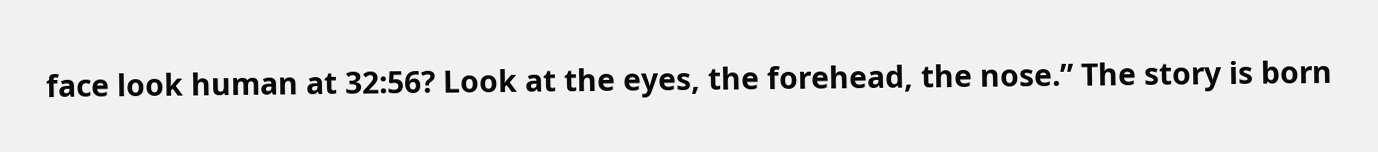face look human at 32:56? Look at the eyes, the forehead, the nose.” The story is born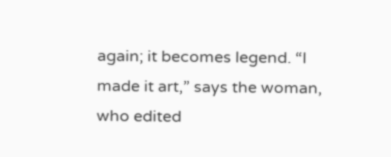again; it becomes legend. “I made it art,” says the woman, who edited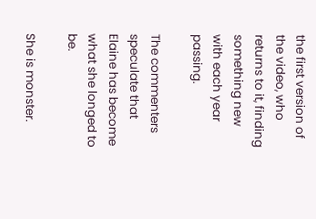the first version of the video, who returns to it, finding something new with each year passing.

The commenters speculate that Elaine has become what she longed to be.

She is monster.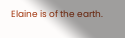Elaine is of the earth.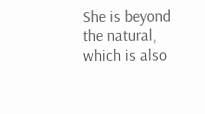She is beyond the natural, which is also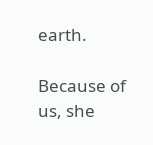earth.

Because of us, she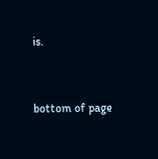is.


bottom of page